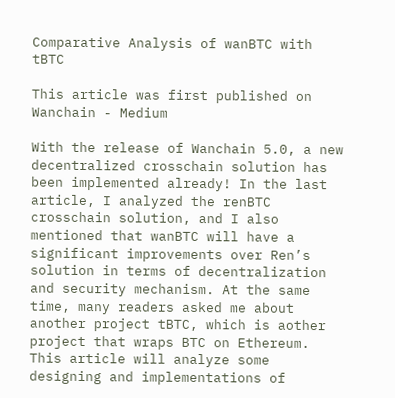Comparative Analysis of wanBTC with tBTC

This article was first published on Wanchain - Medium

With the release of Wanchain 5.0, a new decentralized crosschain solution has been implemented already! In the last article, I analyzed the renBTC crosschain solution, and I also mentioned that wanBTC will have a significant improvements over Ren’s solution in terms of decentralization and security mechanism. At the same time, many readers asked me about another project tBTC, which is aother project that wraps BTC on Ethereum. This article will analyze some designing and implementations of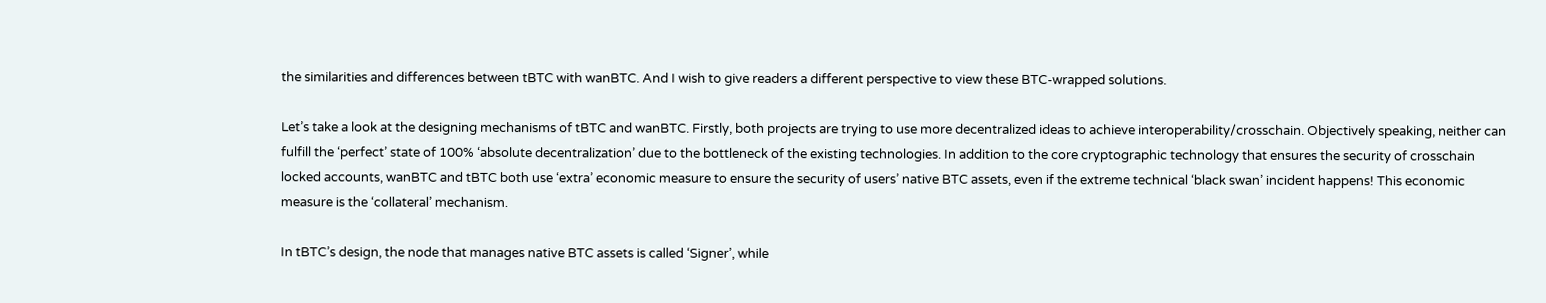the similarities and differences between tBTC with wanBTC. And I wish to give readers a different perspective to view these BTC-wrapped solutions.

Let’s take a look at the designing mechanisms of tBTC and wanBTC. Firstly, both projects are trying to use more decentralized ideas to achieve interoperability/crosschain. Objectively speaking, neither can fulfill the ‘perfect’ state of 100% ‘absolute decentralization’ due to the bottleneck of the existing technologies. In addition to the core cryptographic technology that ensures the security of crosschain locked accounts, wanBTC and tBTC both use ‘extra’ economic measure to ensure the security of users’ native BTC assets, even if the extreme technical ‘black swan’ incident happens! This economic measure is the ‘collateral’ mechanism.

In tBTC’s design, the node that manages native BTC assets is called ‘Signer’, while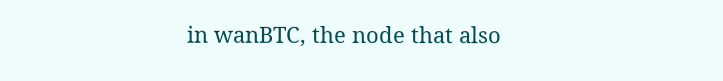in wanBTC, the node that also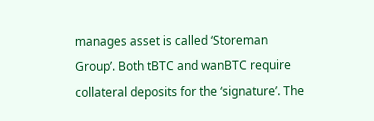manages asset is called ‘Storeman Group’. Both tBTC and wanBTC require collateral deposits for the ‘signature’. The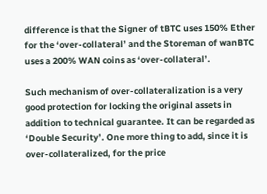difference is that the Signer of tBTC uses 150% Ether for the ‘over-collateral’ and the Storeman of wanBTC uses a 200% WAN coins as ‘over-collateral’.

Such mechanism of over-collateralization is a very good protection for locking the original assets in addition to technical guarantee. It can be regarded as ‘Double Security’. One more thing to add, since it is over-collateralized, for the price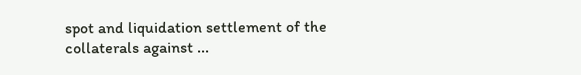spot and liquidation settlement of the collaterals against ...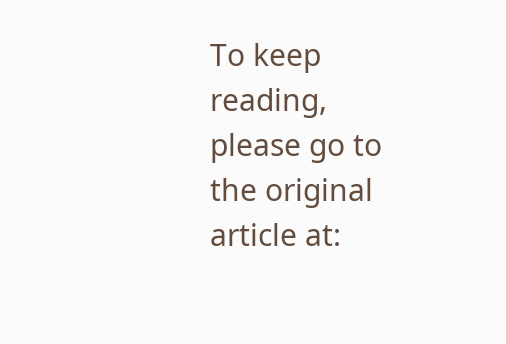To keep reading, please go to the original article at: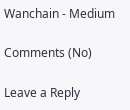Wanchain - Medium

Comments (No)

Leave a Reply